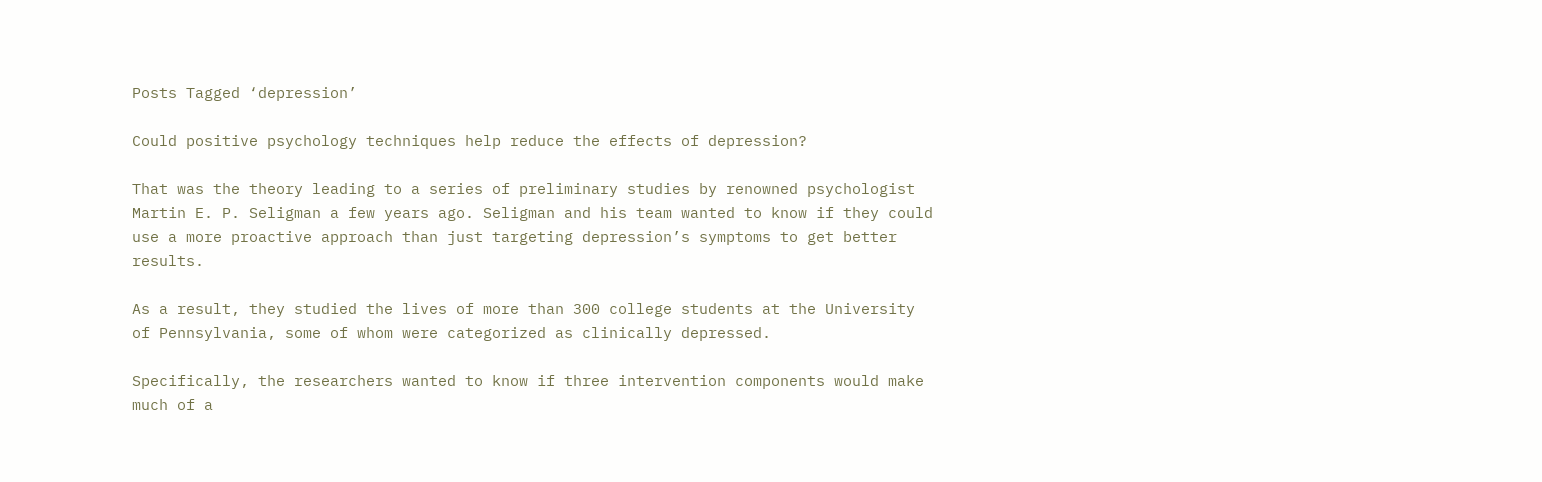Posts Tagged ‘depression’

Could positive psychology techniques help reduce the effects of depression?

That was the theory leading to a series of preliminary studies by renowned psychologist Martin E. P. Seligman a few years ago. Seligman and his team wanted to know if they could use a more proactive approach than just targeting depression’s symptoms to get better results.

As a result, they studied the lives of more than 300 college students at the University of Pennsylvania, some of whom were categorized as clinically depressed.

Specifically, the researchers wanted to know if three intervention components would make much of a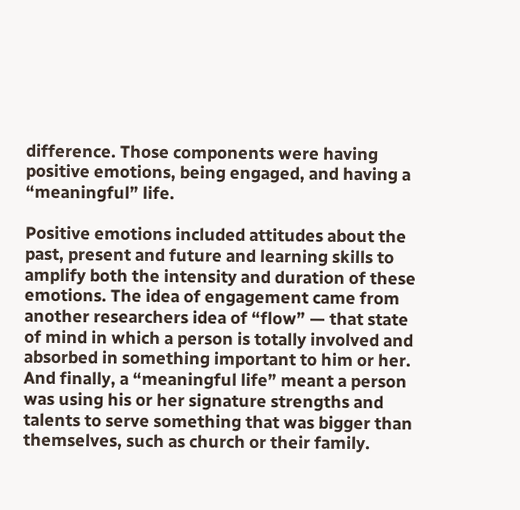difference. Those components were having positive emotions, being engaged, and having a “meaningful” life.

Positive emotions included attitudes about the past, present and future and learning skills to amplify both the intensity and duration of these emotions. The idea of engagement came from another researchers idea of “flow” — that state of mind in which a person is totally involved and absorbed in something important to him or her. And finally, a “meaningful life” meant a person was using his or her signature strengths and talents to serve something that was bigger than themselves, such as church or their family.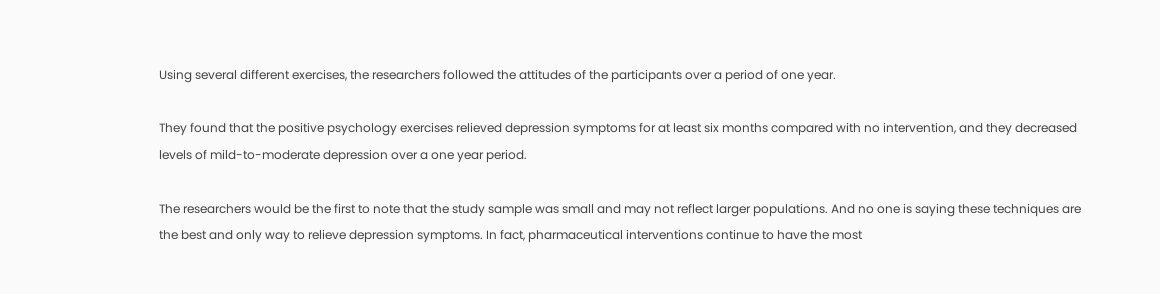Using several different exercises, the researchers followed the attitudes of the participants over a period of one year.

They found that the positive psychology exercises relieved depression symptoms for at least six months compared with no intervention, and they decreased levels of mild-to-moderate depression over a one year period.

The researchers would be the first to note that the study sample was small and may not reflect larger populations. And no one is saying these techniques are the best and only way to relieve depression symptoms. In fact, pharmaceutical interventions continue to have the most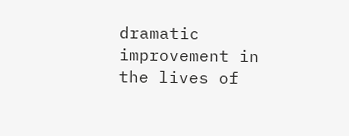dramatic improvement in the lives of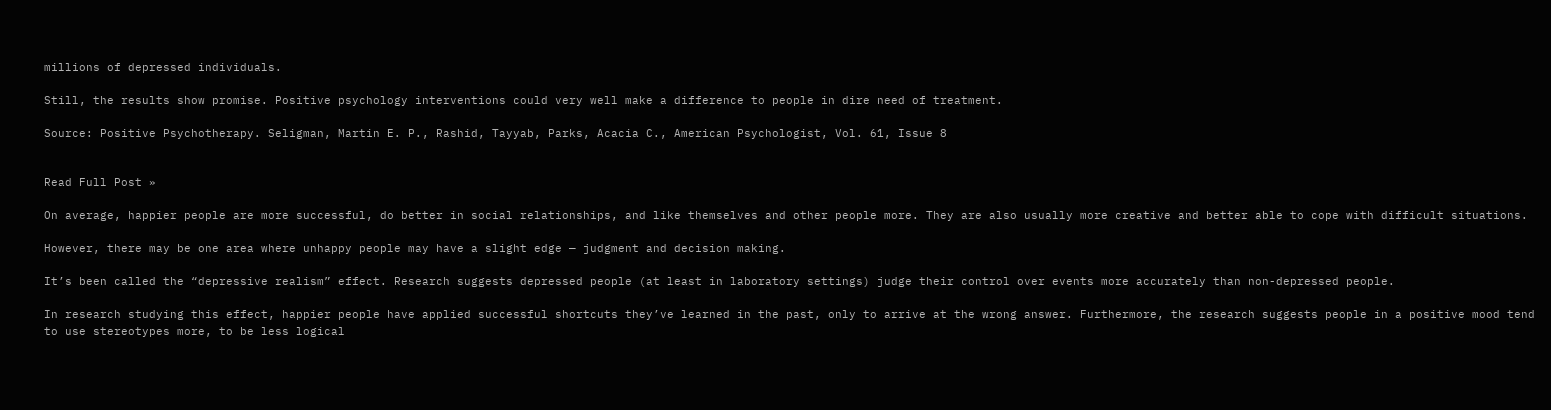millions of depressed individuals.

Still, the results show promise. Positive psychology interventions could very well make a difference to people in dire need of treatment.

Source: Positive Psychotherapy. Seligman, Martin E. P., Rashid, Tayyab, Parks, Acacia C., American Psychologist, Vol. 61, Issue 8


Read Full Post »

On average, happier people are more successful, do better in social relationships, and like themselves and other people more. They are also usually more creative and better able to cope with difficult situations.

However, there may be one area where unhappy people may have a slight edge — judgment and decision making.

It’s been called the “depressive realism” effect. Research suggests depressed people (at least in laboratory settings) judge their control over events more accurately than non-depressed people.

In research studying this effect, happier people have applied successful shortcuts they’ve learned in the past, only to arrive at the wrong answer. Furthermore, the research suggests people in a positive mood tend to use stereotypes more, to be less logical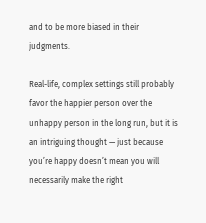and to be more biased in their judgments.

Real-life, complex settings still probably favor the happier person over the unhappy person in the long run, but it is an intriguing thought — just because you’re happy doesn’t mean you will necessarily make the right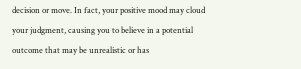decision or move. In fact, your positive mood may cloud your judgment, causing you to believe in a potential outcome that may be unrealistic or has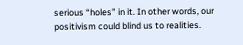serious “holes” in it. In other words, our positivism could blind us to realities.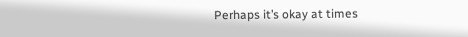Perhaps it’s okay at times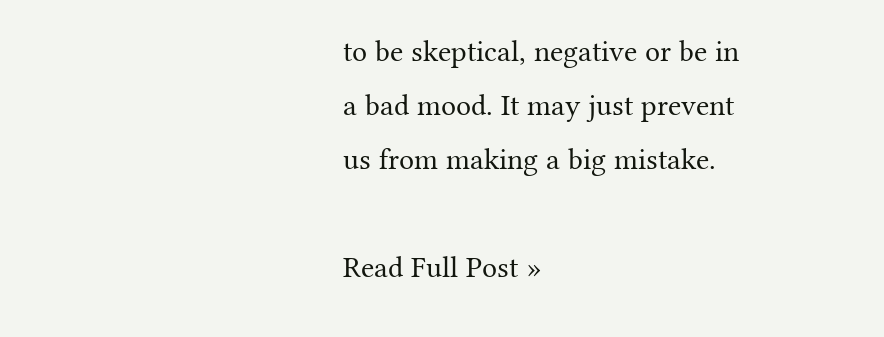to be skeptical, negative or be in a bad mood. It may just prevent us from making a big mistake.

Read Full Post »